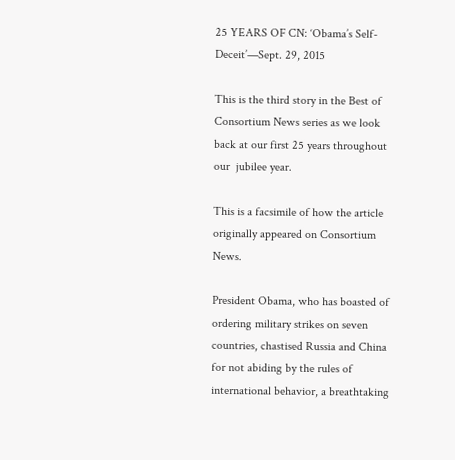25 YEARS OF CN: ‘Obama’s Self-Deceit’—Sept. 29, 2015

This is the third story in the Best of Consortium News series as we look back at our first 25 years throughout our  jubilee year.

This is a facsimile of how the article originally appeared on Consortium News.

President Obama, who has boasted of ordering military strikes on seven countries, chastised Russia and China for not abiding by the rules of international behavior, a breathtaking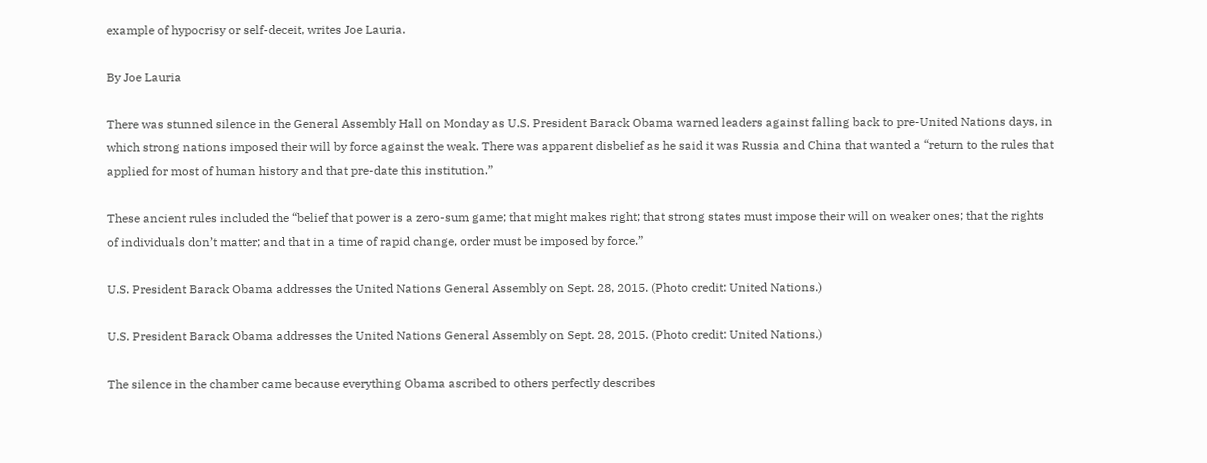example of hypocrisy or self-deceit, writes Joe Lauria.

By Joe Lauria

There was stunned silence in the General Assembly Hall on Monday as U.S. President Barack Obama warned leaders against falling back to pre-United Nations days, in which strong nations imposed their will by force against the weak. There was apparent disbelief as he said it was Russia and China that wanted a “return to the rules that applied for most of human history and that pre-date this institution.”

These ancient rules included the “belief that power is a zero-sum game; that might makes right; that strong states must impose their will on weaker ones; that the rights of individuals don’t matter; and that in a time of rapid change, order must be imposed by force.”

U.S. President Barack Obama addresses the United Nations General Assembly on Sept. 28, 2015. (Photo credit: United Nations.)

U.S. President Barack Obama addresses the United Nations General Assembly on Sept. 28, 2015. (Photo credit: United Nations.)

The silence in the chamber came because everything Obama ascribed to others perfectly describes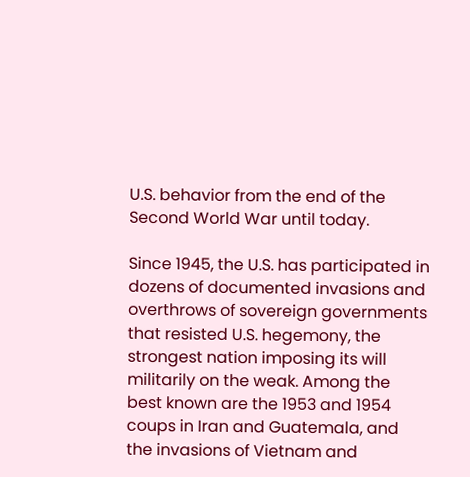U.S. behavior from the end of the Second World War until today.

Since 1945, the U.S. has participated in dozens of documented invasions and overthrows of sovereign governments that resisted U.S. hegemony, the strongest nation imposing its will militarily on the weak. Among the best known are the 1953 and 1954 coups in Iran and Guatemala, and the invasions of Vietnam and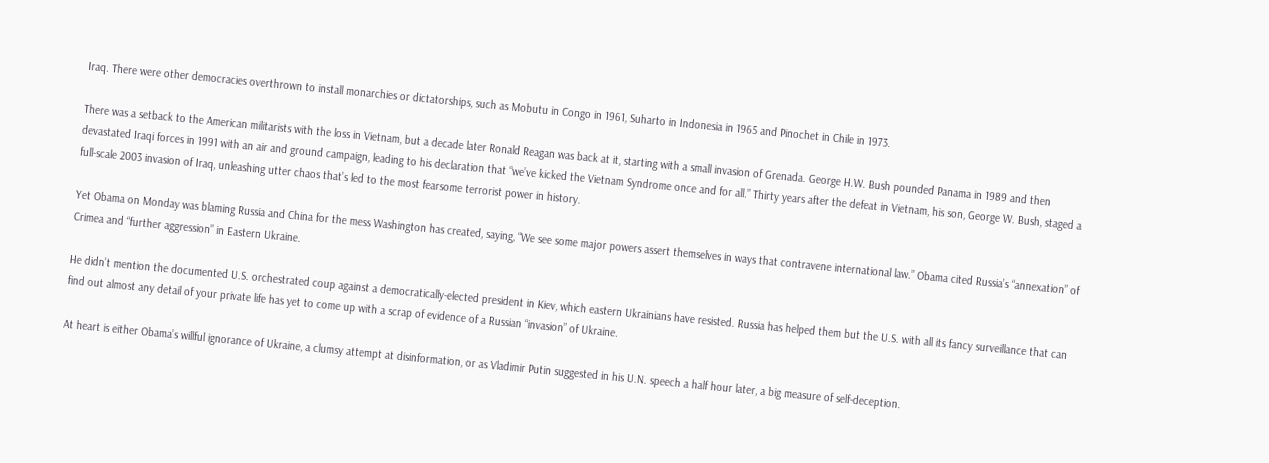Iraq. There were other democracies overthrown to install monarchies or dictatorships, such as Mobutu in Congo in 1961, Suharto in Indonesia in 1965 and Pinochet in Chile in 1973.

There was a setback to the American militarists with the loss in Vietnam, but a decade later Ronald Reagan was back at it, starting with a small invasion of Grenada. George H.W. Bush pounded Panama in 1989 and then devastated Iraqi forces in 1991 with an air and ground campaign, leading to his declaration that “we’ve kicked the Vietnam Syndrome once and for all.” Thirty years after the defeat in Vietnam, his son, George W. Bush, staged a full-scale 2003 invasion of Iraq, unleashing utter chaos that’s led to the most fearsome terrorist power in history.

Yet Obama on Monday was blaming Russia and China for the mess Washington has created, saying, “We see some major powers assert themselves in ways that contravene international law.” Obama cited Russia’s “annexation” of Crimea and “further aggression” in Eastern Ukraine.

He didn’t mention the documented U.S. orchestrated coup against a democratically-elected president in Kiev, which eastern Ukrainians have resisted. Russia has helped them but the U.S. with all its fancy surveillance that can find out almost any detail of your private life has yet to come up with a scrap of evidence of a Russian “invasion” of Ukraine.

At heart is either Obama’s willful ignorance of Ukraine, a clumsy attempt at disinformation, or as Vladimir Putin suggested in his U.N. speech a half hour later, a big measure of self-deception.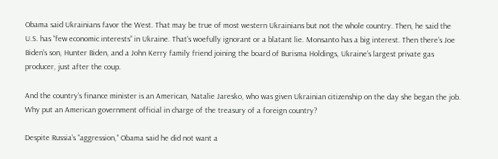Obama said Ukrainians favor the West. That may be true of most western Ukrainians but not the whole country. Then, he said the U.S. has “few economic interests” in Ukraine. That’s woefully ignorant or a blatant lie. Monsanto has a big interest. Then there’s Joe Biden’s son, Hunter Biden, and a John Kerry family friend joining the board of Burisma Holdings, Ukraine’s largest private gas producer, just after the coup.

And the country’s finance minister is an American, Natalie Jaresko, who was given Ukrainian citizenship on the day she began the job. Why put an American government official in charge of the treasury of a foreign country?

Despite Russia’s “aggression,” Obama said he did not want a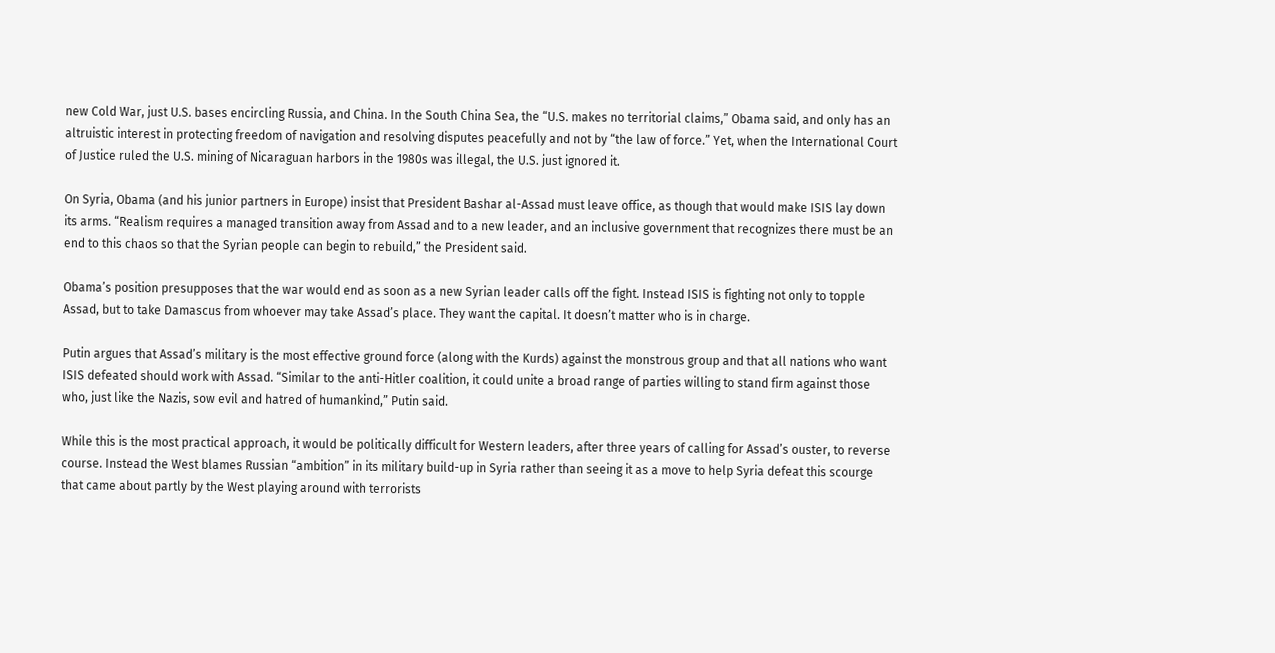new Cold War, just U.S. bases encircling Russia, and China. In the South China Sea, the “U.S. makes no territorial claims,” Obama said, and only has an altruistic interest in protecting freedom of navigation and resolving disputes peacefully and not by “the law of force.” Yet, when the International Court of Justice ruled the U.S. mining of Nicaraguan harbors in the 1980s was illegal, the U.S. just ignored it.

On Syria, Obama (and his junior partners in Europe) insist that President Bashar al-Assad must leave office, as though that would make ISIS lay down its arms. “Realism requires a managed transition away from Assad and to a new leader, and an inclusive government that recognizes there must be an end to this chaos so that the Syrian people can begin to rebuild,” the President said.

Obama’s position presupposes that the war would end as soon as a new Syrian leader calls off the fight. Instead ISIS is fighting not only to topple Assad, but to take Damascus from whoever may take Assad’s place. They want the capital. It doesn’t matter who is in charge.

Putin argues that Assad’s military is the most effective ground force (along with the Kurds) against the monstrous group and that all nations who want ISIS defeated should work with Assad. “Similar to the anti-Hitler coalition, it could unite a broad range of parties willing to stand firm against those who, just like the Nazis, sow evil and hatred of humankind,” Putin said.

While this is the most practical approach, it would be politically difficult for Western leaders, after three years of calling for Assad’s ouster, to reverse course. Instead the West blames Russian “ambition” in its military build-up in Syria rather than seeing it as a move to help Syria defeat this scourge that came about partly by the West playing around with terrorists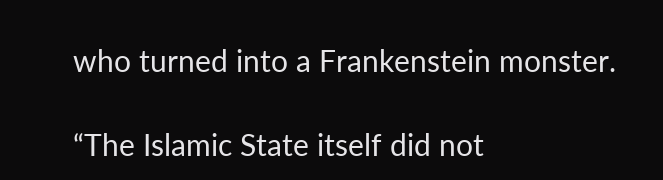who turned into a Frankenstein monster.

“The Islamic State itself did not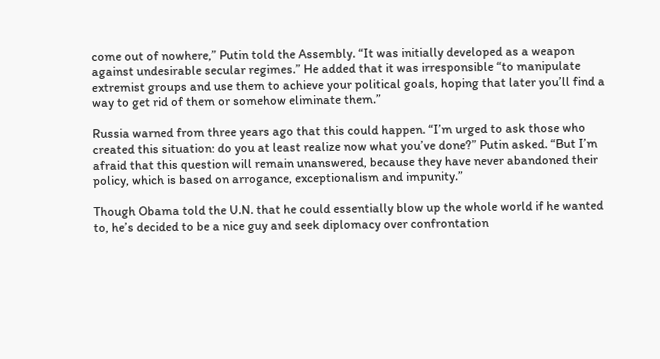come out of nowhere,” Putin told the Assembly. “It was initially developed as a weapon against undesirable secular regimes.” He added that it was irresponsible “to manipulate extremist groups and use them to achieve your political goals, hoping that later you’ll find a way to get rid of them or somehow eliminate them.”

Russia warned from three years ago that this could happen. “I’m urged to ask those who created this situation: do you at least realize now what you’ve done?” Putin asked. “But I’m afraid that this question will remain unanswered, because they have never abandoned their policy, which is based on arrogance, exceptionalism and impunity.”

Though Obama told the U.N. that he could essentially blow up the whole world if he wanted to, he’s decided to be a nice guy and seek diplomacy over confrontation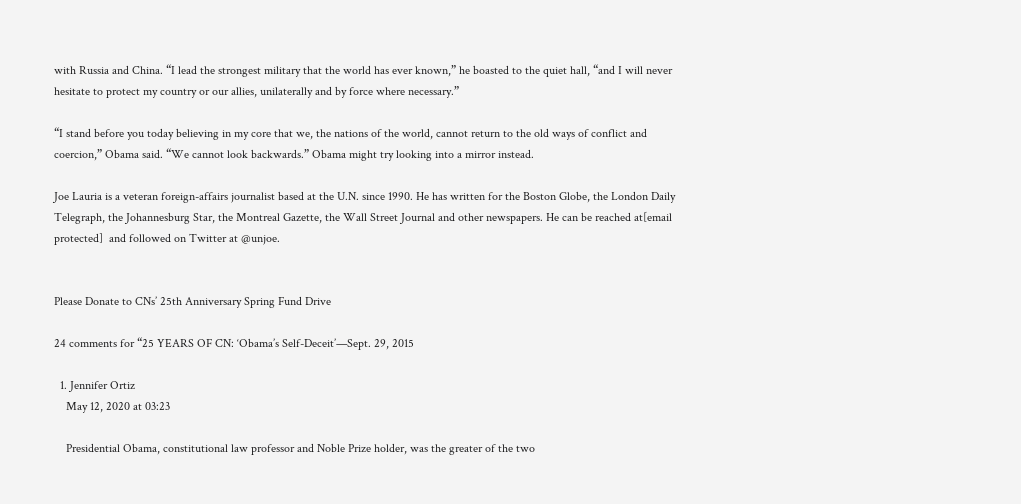with Russia and China. “I lead the strongest military that the world has ever known,” he boasted to the quiet hall, “and I will never hesitate to protect my country or our allies, unilaterally and by force where necessary.”

“I stand before you today believing in my core that we, the nations of the world, cannot return to the old ways of conflict and coercion,” Obama said. “We cannot look backwards.” Obama might try looking into a mirror instead.

Joe Lauria is a veteran foreign-affairs journalist based at the U.N. since 1990. He has written for the Boston Globe, the London Daily Telegraph, the Johannesburg Star, the Montreal Gazette, the Wall Street Journal and other newspapers. He can be reached at[email protected]  and followed on Twitter at @unjoe.


Please Donate to CNs’ 25th Anniversary Spring Fund Drive

24 comments for “25 YEARS OF CN: ‘Obama’s Self-Deceit’—Sept. 29, 2015

  1. Jennifer Ortiz
    May 12, 2020 at 03:23

    Presidential Obama, constitutional law professor and Noble Prize holder, was the greater of the two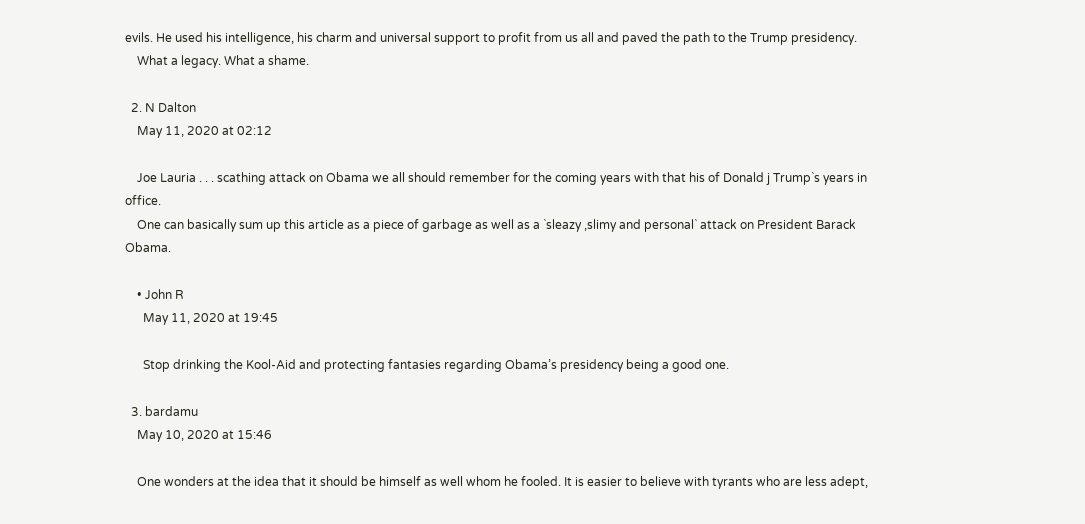evils. He used his intelligence, his charm and universal support to profit from us all and paved the path to the Trump presidency.
    What a legacy. What a shame.

  2. N Dalton
    May 11, 2020 at 02:12

    Joe Lauria . . . scathing attack on Obama we all should remember for the coming years with that his of Donald j Trump`s years in office.
    One can basically sum up this article as a piece of garbage as well as a `sleazy ,slimy and personal` attack on President Barack Obama.

    • John R
      May 11, 2020 at 19:45

      Stop drinking the Kool-Aid and protecting fantasies regarding Obama’s presidency being a good one.

  3. bardamu
    May 10, 2020 at 15:46

    One wonders at the idea that it should be himself as well whom he fooled. It is easier to believe with tyrants who are less adept,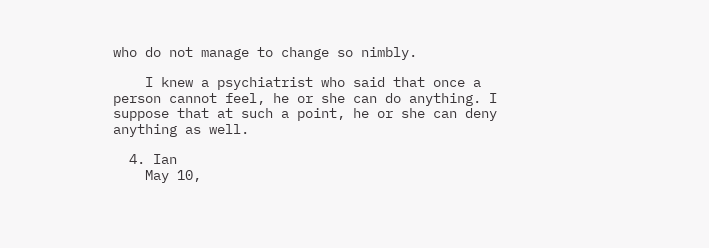who do not manage to change so nimbly.

    I knew a psychiatrist who said that once a person cannot feel, he or she can do anything. I suppose that at such a point, he or she can deny anything as well.

  4. Ian
    May 10,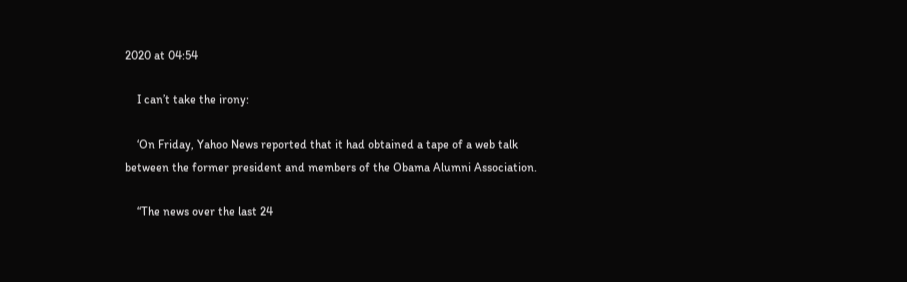2020 at 04:54

    I can’t take the irony:

    ‘On Friday, Yahoo News reported that it had obtained a tape of a web talk between the former president and members of the Obama Alumni Association.

    “The news over the last 24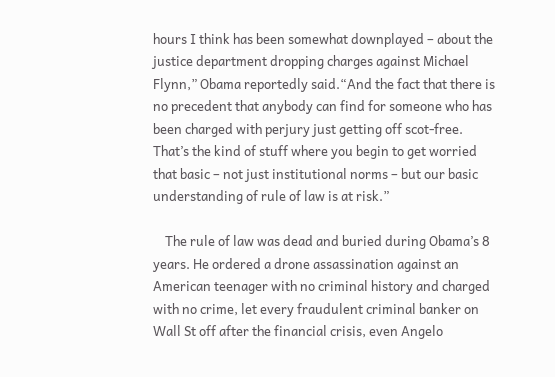hours I think has been somewhat downplayed – about the justice department dropping charges against Michael Flynn,” Obama reportedly said.“And the fact that there is no precedent that anybody can find for someone who has been charged with perjury just getting off scot-free. That’s the kind of stuff where you begin to get worried that basic – not just institutional norms – but our basic understanding of rule of law is at risk.”

    The rule of law was dead and buried during Obama’s 8 years. He ordered a drone assassination against an American teenager with no criminal history and charged with no crime, let every fraudulent criminal banker on Wall St off after the financial crisis, even Angelo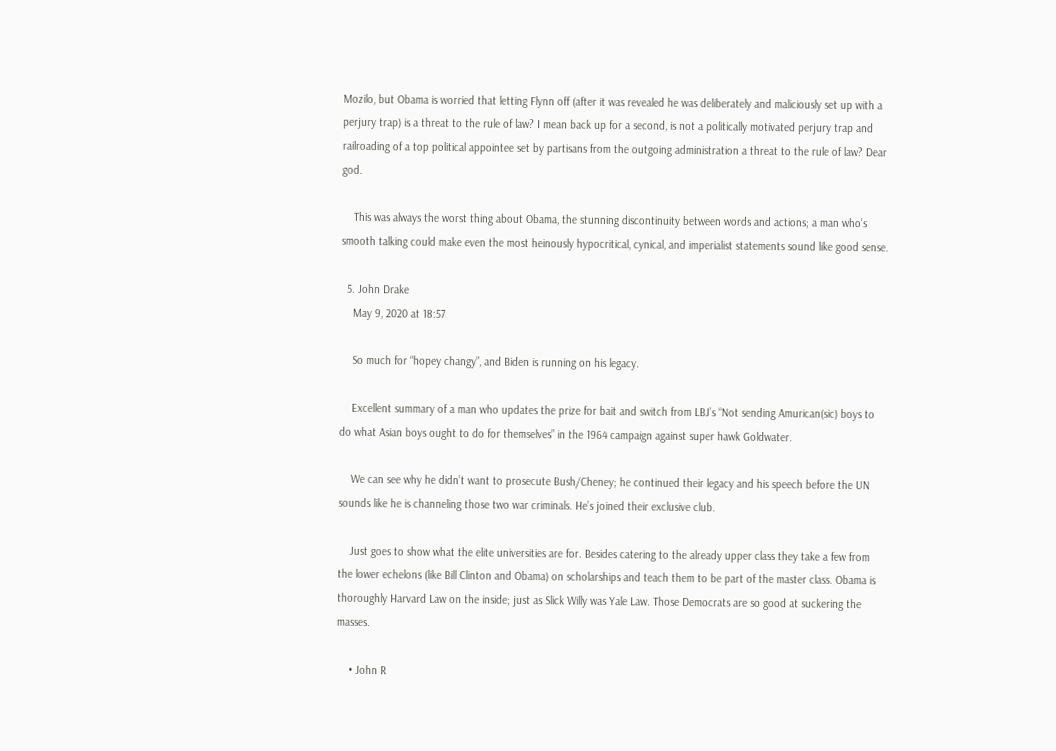Mozilo, but Obama is worried that letting Flynn off (after it was revealed he was deliberately and maliciously set up with a perjury trap) is a threat to the rule of law? I mean back up for a second, is not a politically motivated perjury trap and railroading of a top political appointee set by partisans from the outgoing administration a threat to the rule of law? Dear god.

    This was always the worst thing about Obama, the stunning discontinuity between words and actions; a man who’s smooth talking could make even the most heinously hypocritical, cynical, and imperialist statements sound like good sense.

  5. John Drake
    May 9, 2020 at 18:57

    So much for “hopey changy”, and Biden is running on his legacy.

    Excellent summary of a man who updates the prize for bait and switch from LBJ’s “Not sending Amurican(sic) boys to do what Asian boys ought to do for themselves” in the 1964 campaign against super hawk Goldwater.

    We can see why he didn’t want to prosecute Bush/Cheney; he continued their legacy and his speech before the UN sounds like he is channeling those two war criminals. He’s joined their exclusive club.

    Just goes to show what the elite universities are for. Besides catering to the already upper class they take a few from the lower echelons (like Bill Clinton and Obama) on scholarships and teach them to be part of the master class. Obama is thoroughly Harvard Law on the inside; just as Slick Willy was Yale Law. Those Democrats are so good at suckering the masses.

    • John R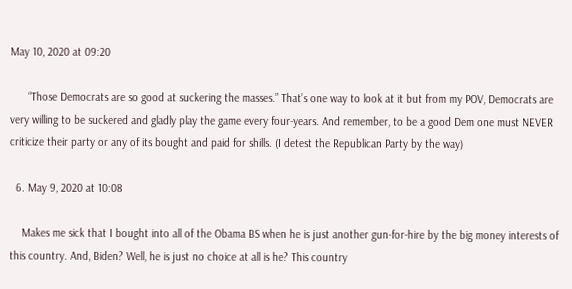May 10, 2020 at 09:20

      “Those Democrats are so good at suckering the masses.” That’s one way to look at it but from my POV, Democrats are very willing to be suckered and gladly play the game every four-years. And remember, to be a good Dem one must NEVER criticize their party or any of its bought and paid for shills. (I detest the Republican Party by the way)

  6. May 9, 2020 at 10:08

    Makes me sick that I bought into all of the Obama BS when he is just another gun-for-hire by the big money interests of this country. And, Biden? Well, he is just no choice at all is he? This country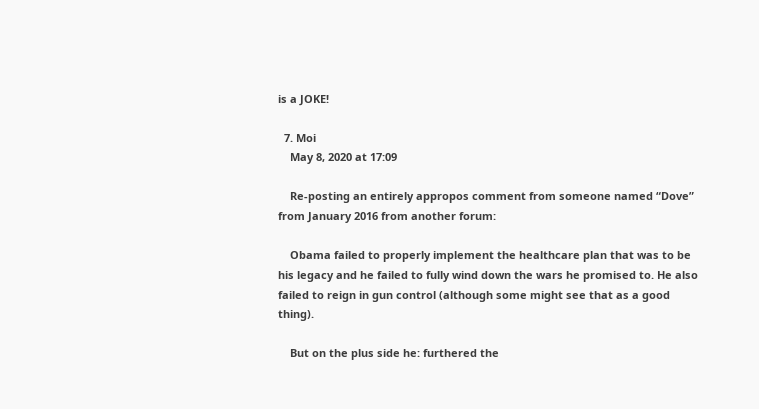is a JOKE!

  7. Moi
    May 8, 2020 at 17:09

    Re-posting an entirely appropos comment from someone named “Dove” from January 2016 from another forum:

    Obama failed to properly implement the healthcare plan that was to be his legacy and he failed to fully wind down the wars he promised to. He also failed to reign in gun control (although some might see that as a good thing).

    But on the plus side he: furthered the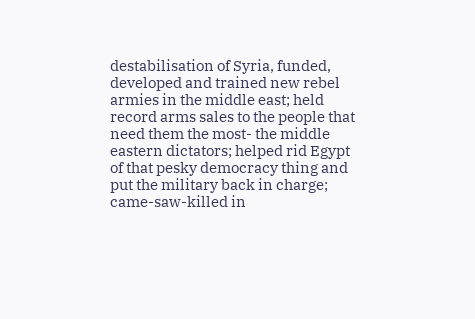destabilisation of Syria, funded, developed and trained new rebel armies in the middle east; held record arms sales to the people that need them the most- the middle eastern dictators; helped rid Egypt of that pesky democracy thing and put the military back in charge; came-saw-killed in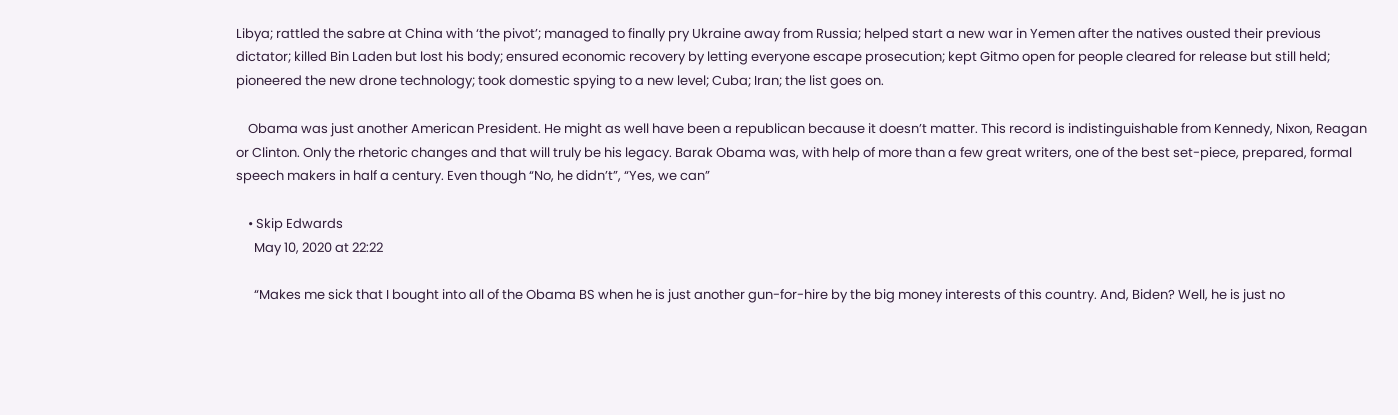Libya; rattled the sabre at China with ‘the pivot’; managed to finally pry Ukraine away from Russia; helped start a new war in Yemen after the natives ousted their previous dictator; killed Bin Laden but lost his body; ensured economic recovery by letting everyone escape prosecution; kept Gitmo open for people cleared for release but still held; pioneered the new drone technology; took domestic spying to a new level; Cuba; Iran; the list goes on.

    Obama was just another American President. He might as well have been a republican because it doesn’t matter. This record is indistinguishable from Kennedy, Nixon, Reagan or Clinton. Only the rhetoric changes and that will truly be his legacy. Barak Obama was, with help of more than a few great writers, one of the best set-piece, prepared, formal speech makers in half a century. Even though “No, he didn’t”, “Yes, we can”

    • Skip Edwards
      May 10, 2020 at 22:22

      “Makes me sick that I bought into all of the Obama BS when he is just another gun-for-hire by the big money interests of this country. And, Biden? Well, he is just no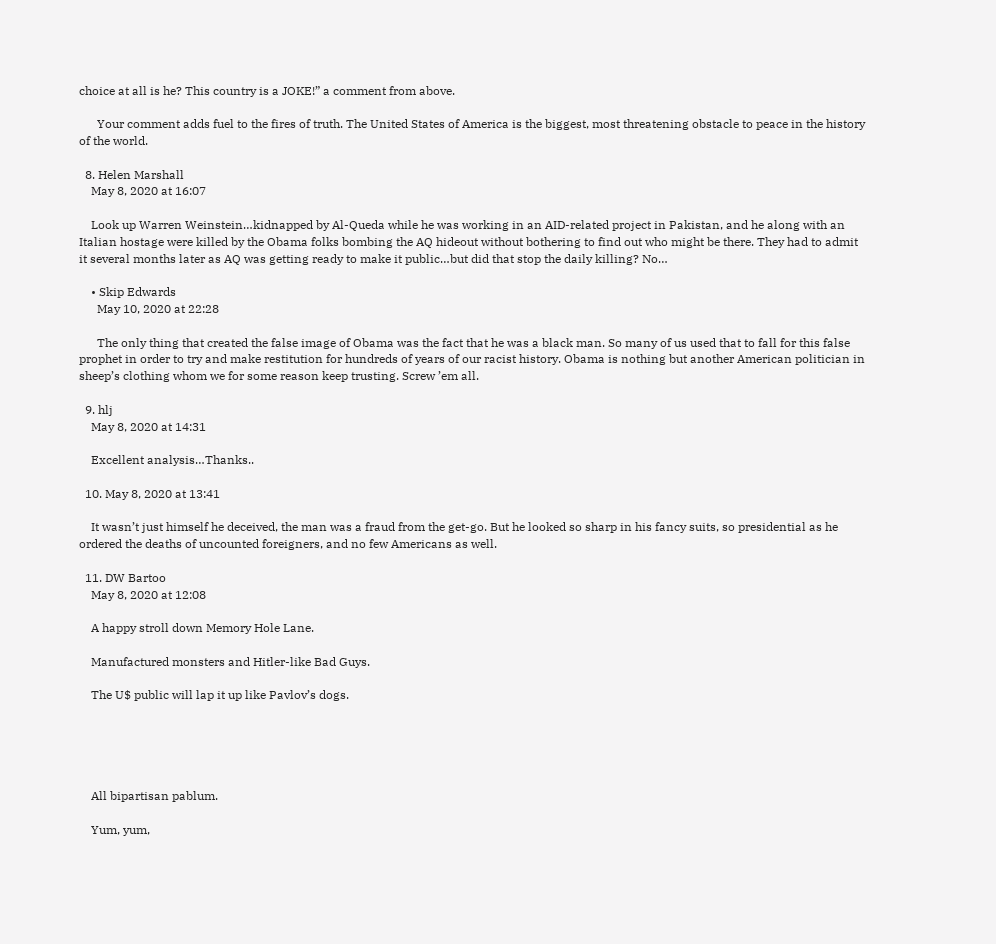choice at all is he? This country is a JOKE!” a comment from above.

      Your comment adds fuel to the fires of truth. The United States of America is the biggest, most threatening obstacle to peace in the history of the world.

  8. Helen Marshall
    May 8, 2020 at 16:07

    Look up Warren Weinstein…kidnapped by Al-Queda while he was working in an AID-related project in Pakistan, and he along with an Italian hostage were killed by the Obama folks bombing the AQ hideout without bothering to find out who might be there. They had to admit it several months later as AQ was getting ready to make it public…but did that stop the daily killing? No…

    • Skip Edwards
      May 10, 2020 at 22:28

      The only thing that created the false image of Obama was the fact that he was a black man. So many of us used that to fall for this false prophet in order to try and make restitution for hundreds of years of our racist history. Obama is nothing but another American politician in sheep’s clothing whom we for some reason keep trusting. Screw ’em all.

  9. hlj
    May 8, 2020 at 14:31

    Excellent analysis…Thanks..

  10. May 8, 2020 at 13:41

    It wasn’t just himself he deceived, the man was a fraud from the get-go. But he looked so sharp in his fancy suits, so presidential as he ordered the deaths of uncounted foreigners, and no few Americans as well.

  11. DW Bartoo
    May 8, 2020 at 12:08

    A happy stroll down Memory Hole Lane.

    Manufactured monsters and Hitler-like Bad Guys.

    The U$ public will lap it up like Pavlov’s dogs.





    All bipartisan pablum.

    Yum, yum,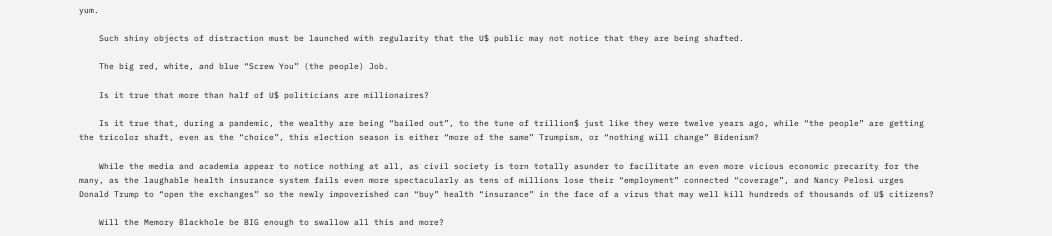yum.

    Such shiny objects of distraction must be launched with regularity that the U$ public may not notice that they are being shafted.

    The big red, white, and blue “Screw You” (the people) Job.

    Is it true that more than half of U$ politicians are millionaires?

    Is it true that, during a pandemic, the wealthy are being “bailed out”, to the tune of trillion$ just like they were twelve years ago, while “the people” are getting the tricolor shaft, even as the “choice”, this election season is either “more of the same” Trumpism, or “nothing will change” Bidenism?

    While the media and academia appear to notice nothing at all, as civil society is torn totally asunder to facilitate an even more vicious economic precarity for the many, as the laughable health insurance system fails even more spectacularly as tens of millions lose their “employment” connected “coverage”, and Nancy Pelosi urges Donald Trump to “open the exchanges” so the newly impoverished can “buy” health “insurance” in the face of a virus that may well kill hundreds of thousands of U$ citizens?

    Will the Memory Blackhole be BIG enough to swallow all this and more?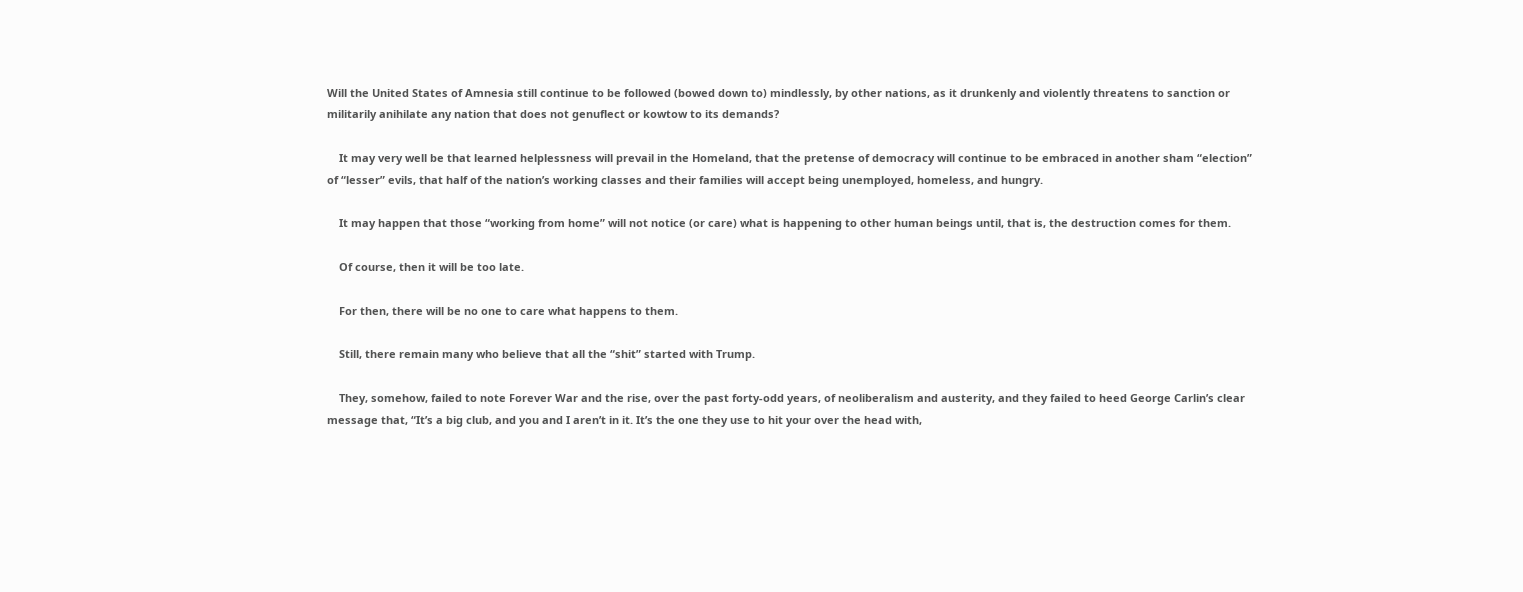Will the United States of Amnesia still continue to be followed (bowed down to) mindlessly, by other nations, as it drunkenly and violently threatens to sanction or militarily anihilate any nation that does not genuflect or kowtow to its demands?

    It may very well be that learned helplessness will prevail in the Homeland, that the pretense of democracy will continue to be embraced in another sham “election” of “lesser” evils, that half of the nation’s working classes and their families will accept being unemployed, homeless, and hungry.

    It may happen that those “working from home” will not notice (or care) what is happening to other human beings until, that is, the destruction comes for them.

    Of course, then it will be too late.

    For then, there will be no one to care what happens to them.

    Still, there remain many who believe that all the “shit” started with Trump.

    They, somehow, failed to note Forever War and the rise, over the past forty-odd years, of neoliberalism and austerity, and they failed to heed George Carlin’s clear message that, “It’s a big club, and you and I aren’t in it. It’s the one they use to hit your over the head with,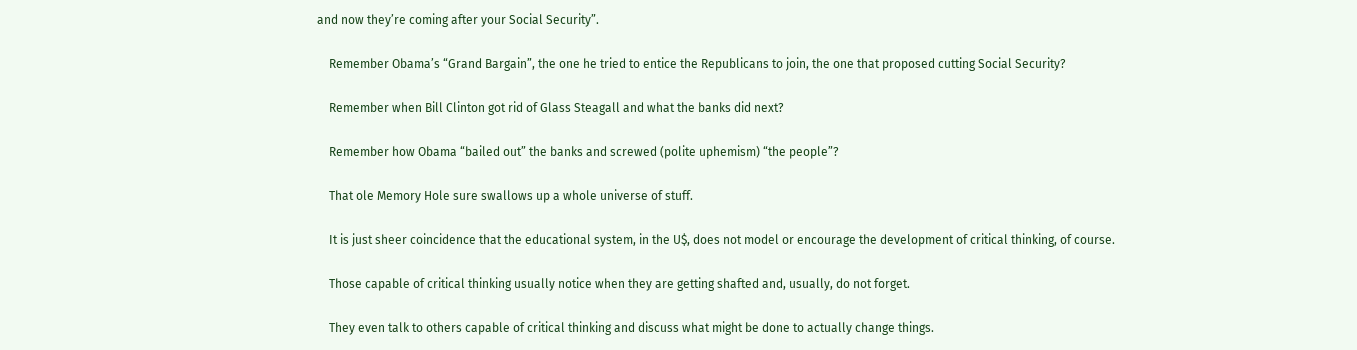and now they’re coming after your Social Security”.

    Remember Obama’s “Grand Bargain”, the one he tried to entice the Republicans to join, the one that proposed cutting Social Security?

    Remember when Bill Clinton got rid of Glass Steagall and what the banks did next?

    Remember how Obama “bailed out” the banks and screwed (polite uphemism) “the people”?

    That ole Memory Hole sure swallows up a whole universe of stuff.

    It is just sheer coincidence that the educational system, in the U$, does not model or encourage the development of critical thinking, of course.

    Those capable of critical thinking usually notice when they are getting shafted and, usually, do not forget.

    They even talk to others capable of critical thinking and discuss what might be done to actually change things.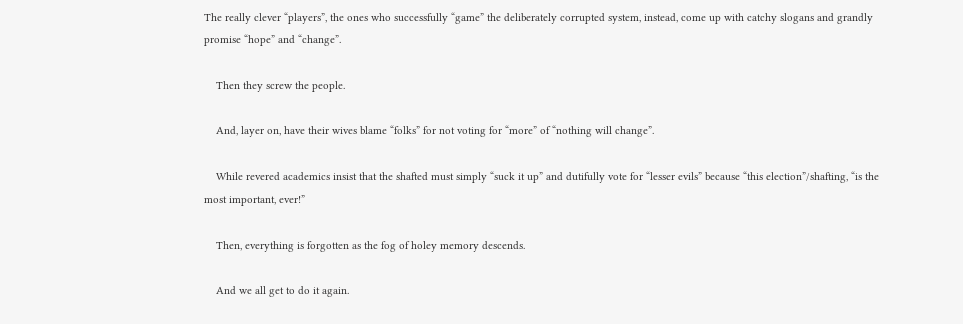The really clever “players”, the ones who successfully “game” the deliberately corrupted system, instead, come up with catchy slogans and grandly promise “hope” and “change”.

    Then they screw the people.

    And, layer on, have their wives blame “folks” for not voting for “more” of “nothing will change”.

    While revered academics insist that the shafted must simply “suck it up” and dutifully vote for “lesser evils” because “this election”/shafting, “is the most important, ever!”

    Then, everything is forgotten as the fog of holey memory descends.

    And we all get to do it again.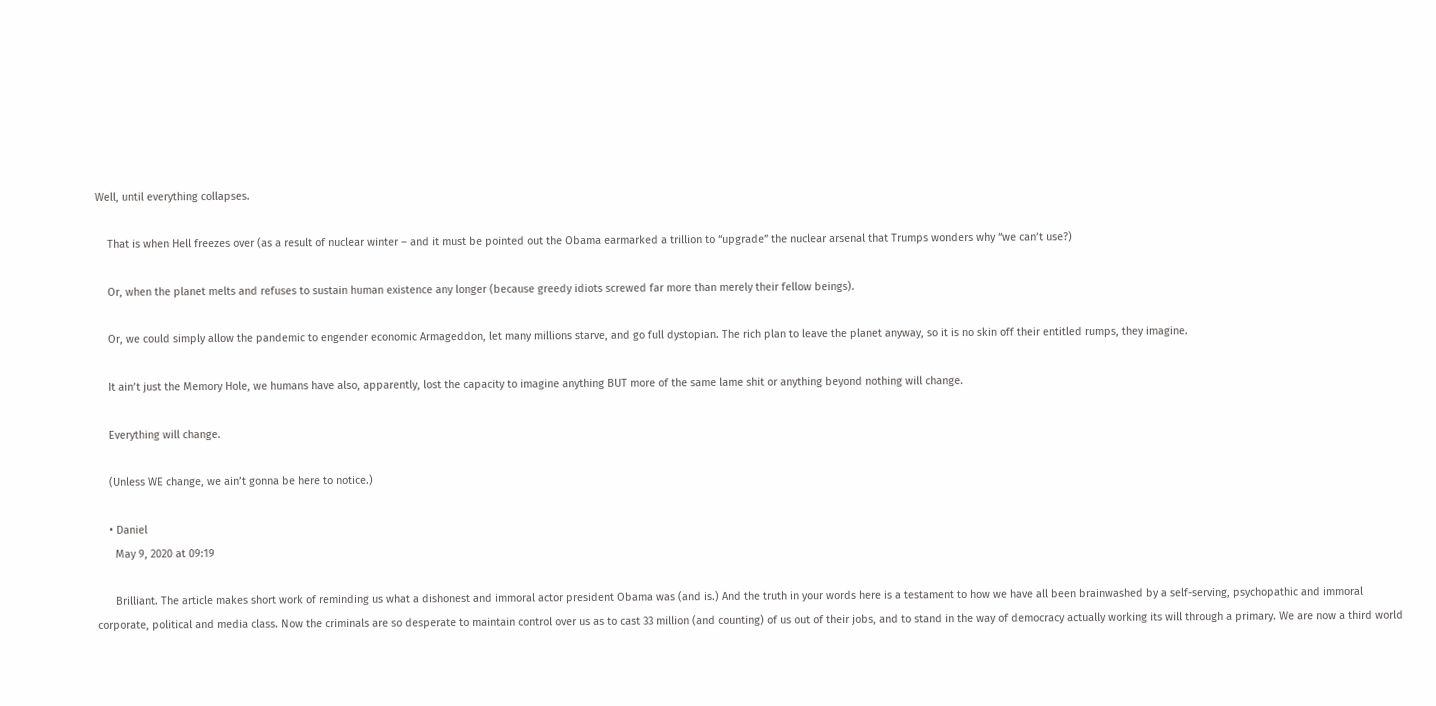Well, until everything collapses.

    That is when Hell freezes over (as a result of nuclear winter – and it must be pointed out the Obama earmarked a trillion to “upgrade” the nuclear arsenal that Trumps wonders why “we can’t use?)

    Or, when the planet melts and refuses to sustain human existence any longer (because greedy idiots screwed far more than merely their fellow beings).

    Or, we could simply allow the pandemic to engender economic Armageddon, let many millions starve, and go full dystopian. The rich plan to leave the planet anyway, so it is no skin off their entitled rumps, they imagine.

    It ain’t just the Memory Hole, we humans have also, apparently, lost the capacity to imagine anything BUT more of the same lame shit or anything beyond nothing will change.

    Everything will change.

    (Unless WE change, we ain’t gonna be here to notice.)

    • Daniel
      May 9, 2020 at 09:19

      Brilliant. The article makes short work of reminding us what a dishonest and immoral actor president Obama was (and is.) And the truth in your words here is a testament to how we have all been brainwashed by a self-serving, psychopathic and immoral corporate, political and media class. Now the criminals are so desperate to maintain control over us as to cast 33 million (and counting) of us out of their jobs, and to stand in the way of democracy actually working its will through a primary. We are now a third world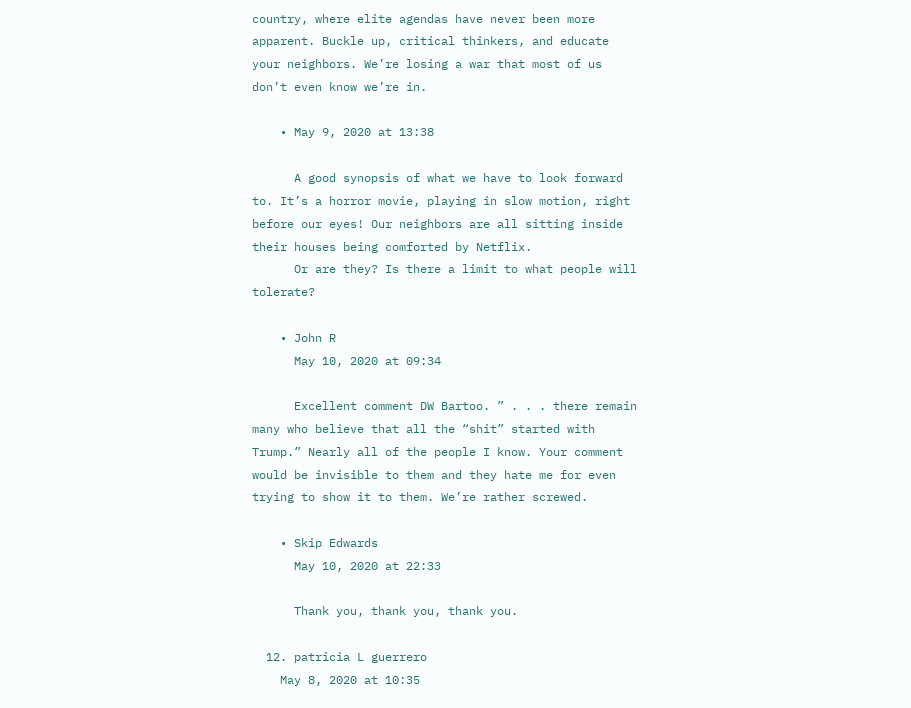country, where elite agendas have never been more apparent. Buckle up, critical thinkers, and educate your neighbors. We’re losing a war that most of us don’t even know we’re in.

    • May 9, 2020 at 13:38

      A good synopsis of what we have to look forward to. It’s a horror movie, playing in slow motion, right before our eyes! Our neighbors are all sitting inside their houses being comforted by Netflix.
      Or are they? Is there a limit to what people will tolerate?

    • John R
      May 10, 2020 at 09:34

      Excellent comment DW Bartoo. ” . . . there remain many who believe that all the “shit” started with Trump.” Nearly all of the people I know. Your comment would be invisible to them and they hate me for even trying to show it to them. We’re rather screwed.

    • Skip Edwards
      May 10, 2020 at 22:33

      Thank you, thank you, thank you.

  12. patricia L guerrero
    May 8, 2020 at 10:35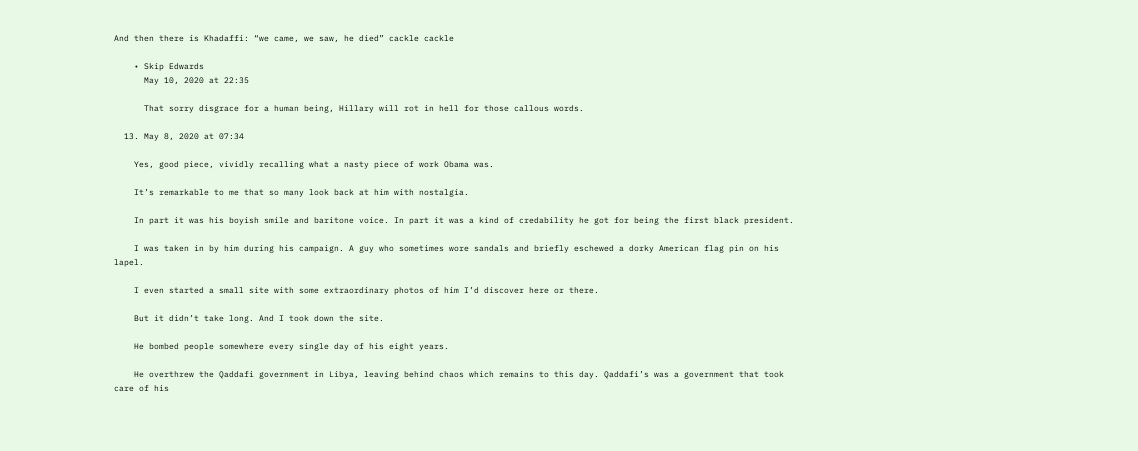And then there is Khadaffi: “we came, we saw, he died” cackle cackle

    • Skip Edwards
      May 10, 2020 at 22:35

      That sorry disgrace for a human being, Hillary will rot in hell for those callous words.

  13. May 8, 2020 at 07:34

    Yes, good piece, vividly recalling what a nasty piece of work Obama was.

    It’s remarkable to me that so many look back at him with nostalgia.

    In part it was his boyish smile and baritone voice. In part it was a kind of credability he got for being the first black president.

    I was taken in by him during his campaign. A guy who sometimes wore sandals and briefly eschewed a dorky American flag pin on his lapel.

    I even started a small site with some extraordinary photos of him I’d discover here or there.

    But it didn’t take long. And I took down the site.

    He bombed people somewhere every single day of his eight years.

    He overthrew the Qaddafi government in Libya, leaving behind chaos which remains to this day. Qaddafi’s was a government that took care of his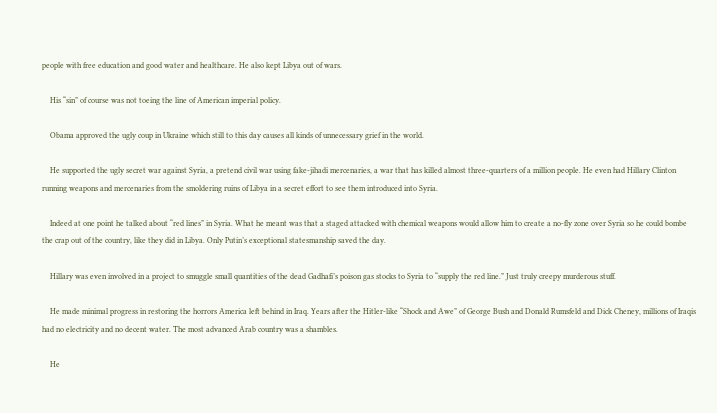people with free education and good water and healthcare. He also kept Libya out of wars.

    His “sin” of course was not toeing the line of American imperial policy.

    Obama approved the ugly coup in Ukraine which still to this day causes all kinds of unnecessary grief in the world.

    He supported the ugly secret war against Syria, a pretend civil war using fake-jihadi mercenaries, a war that has killed almost three-quarters of a million people. He even had Hillary Clinton running weapons and mercenaries from the smoldering ruins of Libya in a secret effort to see them introduced into Syria.

    Indeed at one point he talked about “red lines” in Syria. What he meant was that a staged attacked with chemical weapons would allow him to create a no-fly zone over Syria so he could bombe the crap out of the country, like they did in Libya. Only Putin’s exceptional statesmanship saved the day.

    Hillary was even involved in a project to smuggle small quantities of the dead Gadhafi’s poison gas stocks to Syria to “supply the red line.” Just truly creepy murderous stuff.

    He made minimal progress in restoring the horrors America left behind in Iraq. Years after the Hitler-like “Shock and Awe” of George Bush and Donald Rumsfeld and Dick Cheney, millions of Iraqis had no electricity and no decent water. The most advanced Arab country was a shambles.

    He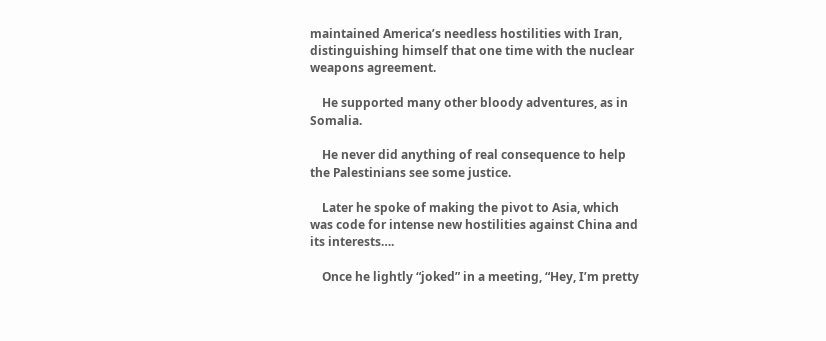maintained America’s needless hostilities with Iran, distinguishing himself that one time with the nuclear weapons agreement.

    He supported many other bloody adventures, as in Somalia.

    He never did anything of real consequence to help the Palestinians see some justice.

    Later he spoke of making the pivot to Asia, which was code for intense new hostilities against China and its interests….

    Once he lightly “joked” in a meeting, “Hey, I’m pretty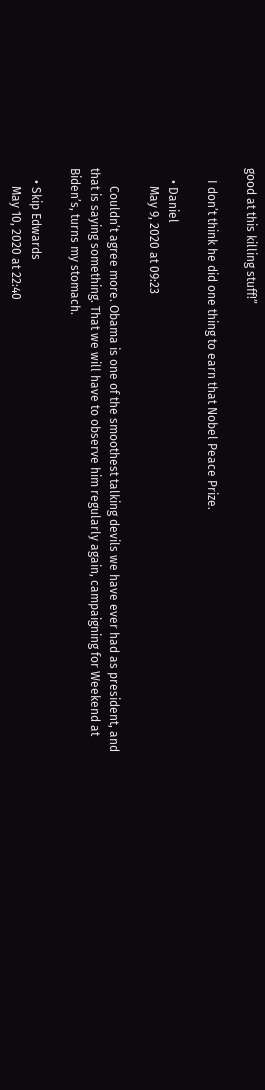good at this killing stuff!”

    I don’t think he did one thing to earn that Nobel Peace Prize.

    • Daniel
      May 9, 2020 at 09:23

      Couldn’t agree more. Obama is one of the smoothest talking devils we have ever had as president, and that is saying something. That we will have to observe him regularly again, campaigning for Weekend at Biden’s, turns my stomach.

    • Skip Edwards
      May 10, 2020 at 22:40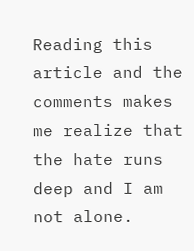Reading this article and the comments makes me realize that the hate runs deep and I am not alone.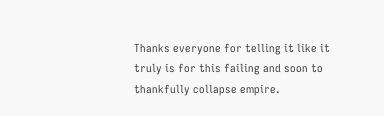Thanks everyone for telling it like it truly is for this failing and soon to thankfully collapse empire.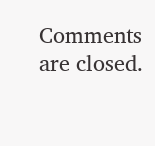Comments are closed.